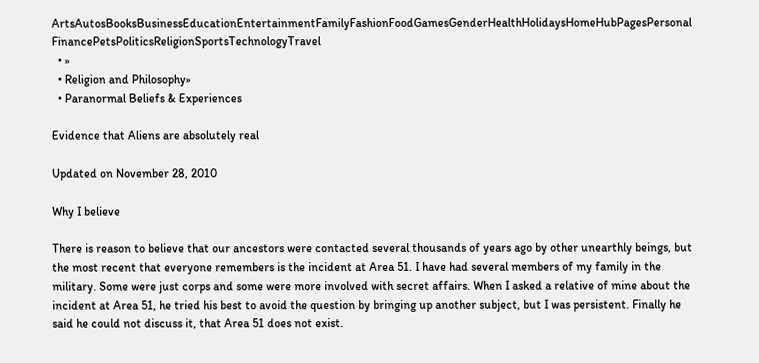ArtsAutosBooksBusinessEducationEntertainmentFamilyFashionFoodGamesGenderHealthHolidaysHomeHubPagesPersonal FinancePetsPoliticsReligionSportsTechnologyTravel
  • »
  • Religion and Philosophy»
  • Paranormal Beliefs & Experiences

Evidence that Aliens are absolutely real

Updated on November 28, 2010

Why I believe

There is reason to believe that our ancestors were contacted several thousands of years ago by other unearthly beings, but the most recent that everyone remembers is the incident at Area 51. I have had several members of my family in the military. Some were just corps and some were more involved with secret affairs. When I asked a relative of mine about the incident at Area 51, he tried his best to avoid the question by bringing up another subject, but I was persistent. Finally he said he could not discuss it, that Area 51 does not exist.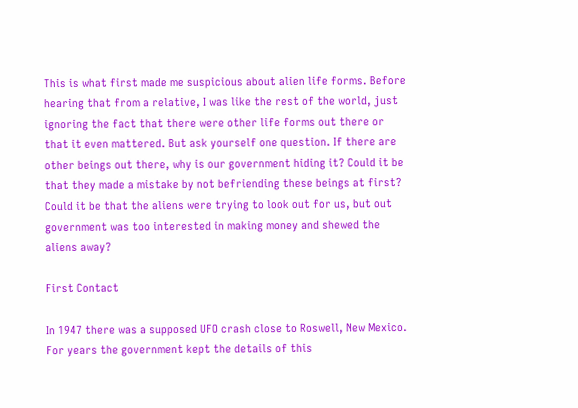This is what first made me suspicious about alien life forms. Before hearing that from a relative, I was like the rest of the world, just ignoring the fact that there were other life forms out there or that it even mattered. But ask yourself one question. If there are other beings out there, why is our government hiding it? Could it be that they made a mistake by not befriending these beings at first? Could it be that the aliens were trying to look out for us, but out government was too interested in making money and shewed the aliens away?

First Contact

In 1947 there was a supposed UFO crash close to Roswell, New Mexico. For years the government kept the details of this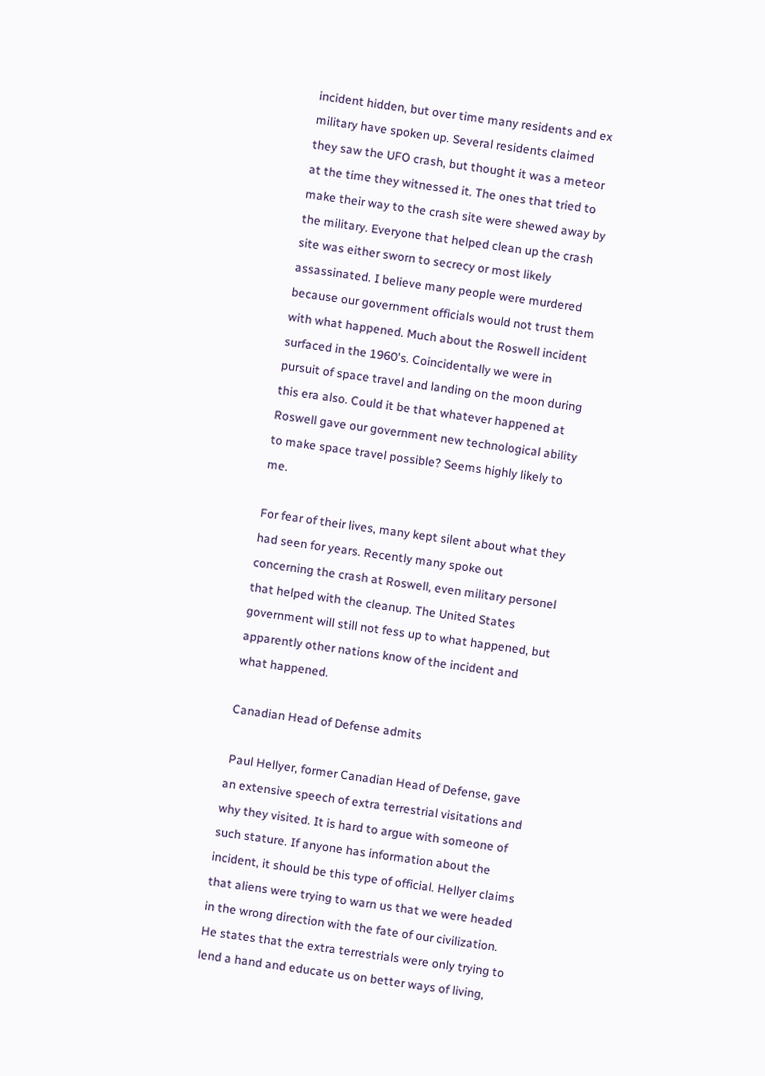incident hidden, but over time many residents and ex military have spoken up. Several residents claimed they saw the UFO crash, but thought it was a meteor at the time they witnessed it. The ones that tried to make their way to the crash site were shewed away by the military. Everyone that helped clean up the crash site was either sworn to secrecy or most likely assassinated. I believe many people were murdered because our government officials would not trust them with what happened. Much about the Roswell incident surfaced in the 1960's. Coincidentally we were in pursuit of space travel and landing on the moon during this era also. Could it be that whatever happened at Roswell gave our government new technological ability to make space travel possible? Seems highly likely to me.

For fear of their lives, many kept silent about what they had seen for years. Recently many spoke out concerning the crash at Roswell, even military personel that helped with the cleanup. The United States government will still not fess up to what happened, but apparently other nations know of the incident and what happened.

Canadian Head of Defense admits

 Paul Hellyer, former Canadian Head of Defense, gave an extensive speech of extra terrestrial visitations and why they visited. It is hard to argue with someone of such stature. If anyone has information about the incident, it should be this type of official. Hellyer claims that aliens were trying to warn us that we were headed in the wrong direction with the fate of our civilization. He states that the extra terrestrials were only trying to lend a hand and educate us on better ways of living,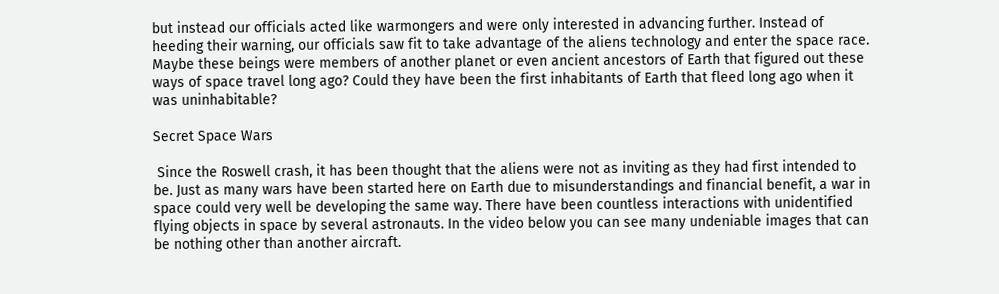but instead our officials acted like warmongers and were only interested in advancing further. Instead of heeding their warning, our officials saw fit to take advantage of the aliens technology and enter the space race. Maybe these beings were members of another planet or even ancient ancestors of Earth that figured out these ways of space travel long ago? Could they have been the first inhabitants of Earth that fleed long ago when it was uninhabitable?

Secret Space Wars

 Since the Roswell crash, it has been thought that the aliens were not as inviting as they had first intended to be. Just as many wars have been started here on Earth due to misunderstandings and financial benefit, a war in space could very well be developing the same way. There have been countless interactions with unidentified flying objects in space by several astronauts. In the video below you can see many undeniable images that can be nothing other than another aircraft.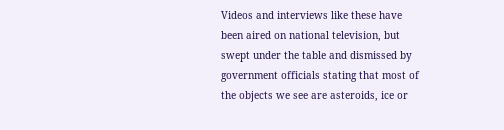Videos and interviews like these have been aired on national television, but swept under the table and dismissed by government officials stating that most of the objects we see are asteroids, ice or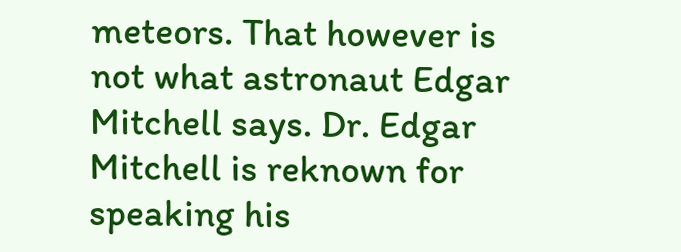meteors. That however is not what astronaut Edgar Mitchell says. Dr. Edgar Mitchell is reknown for speaking his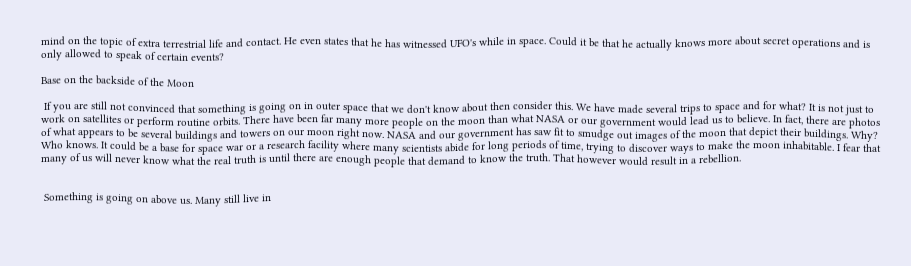mind on the topic of extra terrestrial life and contact. He even states that he has witnessed UFO's while in space. Could it be that he actually knows more about secret operations and is only allowed to speak of certain events?

Base on the backside of the Moon

 If you are still not convinced that something is going on in outer space that we don't know about then consider this. We have made several trips to space and for what? It is not just to work on satellites or perform routine orbits. There have been far many more people on the moon than what NASA or our government would lead us to believe. In fact, there are photos of what appears to be several buildings and towers on our moon right now. NASA and our government has saw fit to smudge out images of the moon that depict their buildings. Why? Who knows. It could be a base for space war or a research facility where many scientists abide for long periods of time, trying to discover ways to make the moon inhabitable. I fear that many of us will never know what the real truth is until there are enough people that demand to know the truth. That however would result in a rebellion.


 Something is going on above us. Many still live in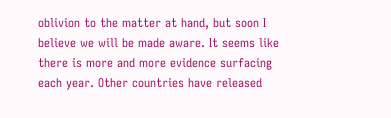oblivion to the matter at hand, but soon I believe we will be made aware. It seems like there is more and more evidence surfacing each year. Other countries have released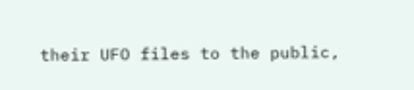their UFO files to the public,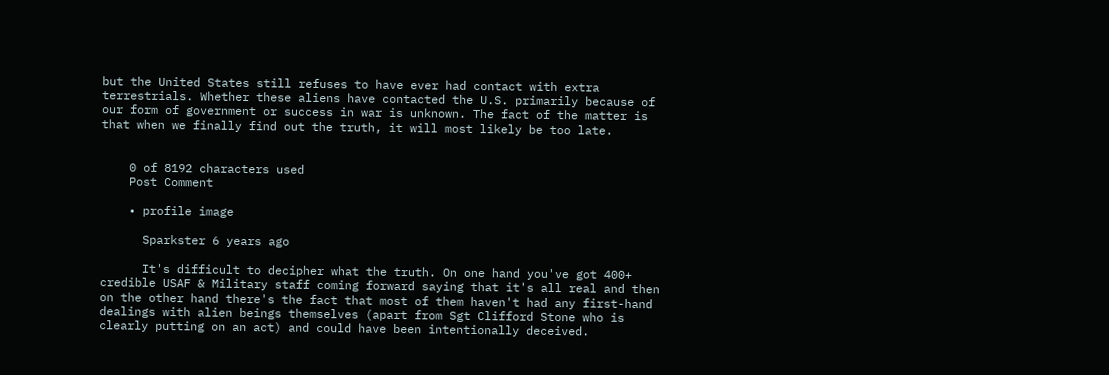but the United States still refuses to have ever had contact with extra terrestrials. Whether these aliens have contacted the U.S. primarily because of our form of government or success in war is unknown. The fact of the matter is that when we finally find out the truth, it will most likely be too late.


    0 of 8192 characters used
    Post Comment

    • profile image

      Sparkster 6 years ago

      It's difficult to decipher what the truth. On one hand you've got 400+ credible USAF & Military staff coming forward saying that it's all real and then on the other hand there's the fact that most of them haven't had any first-hand dealings with alien beings themselves (apart from Sgt Clifford Stone who is clearly putting on an act) and could have been intentionally deceived.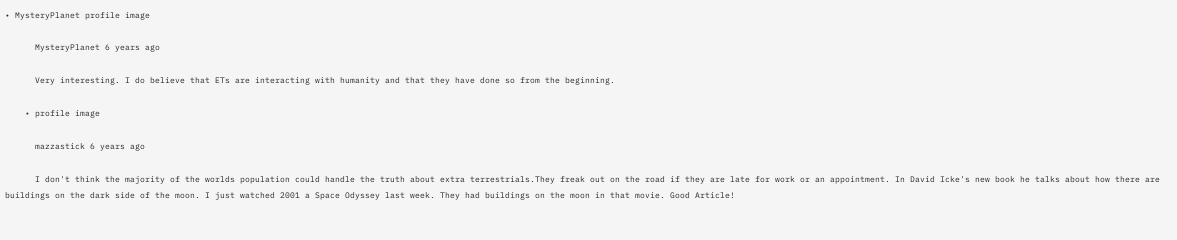• MysteryPlanet profile image

      MysteryPlanet 6 years ago

      Very interesting. I do believe that ETs are interacting with humanity and that they have done so from the beginning.

    • profile image

      mazzastick 6 years ago

      I don't think the majority of the worlds population could handle the truth about extra terrestrials.They freak out on the road if they are late for work or an appointment. In David Icke's new book he talks about how there are buildings on the dark side of the moon. I just watched 2001 a Space Odyssey last week. They had buildings on the moon in that movie. Good Article!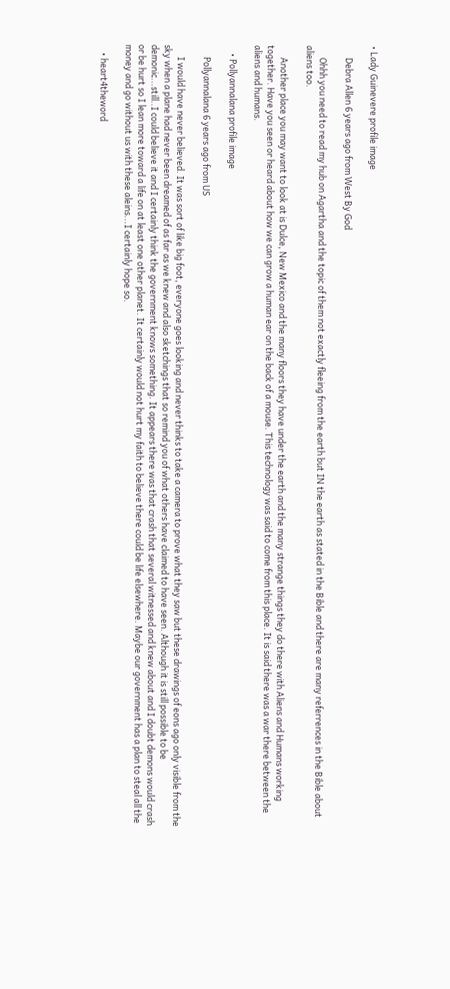• Lady Guinevere profile image

      Debra Allen 6 years ago from West By God

      Ohhh you need to read my hub on Agartha and the topic of them not exactly fleeing from the earth but IN the earth as stated in the Bible and there are many referrences in the Bible about aliens too.

      Another place you may want to look at is Dulce, New Mexico and the many floors they have under the earth and the many strange things they do there with Aliens and Humans working together. Have you seen or heard about how we can grow a human ear on the back of a mouse. This technology was said to come from this place. It is said there was a war there between the aliens and humans.

    • Pollyannalana profile image

      Pollyannalana 6 years ago from US

      I would have never believed. It was sort of like big foot, everyone goes looking and never thinks to take a camera to prove what they saw but these drawings of eons ago only visible from the sky when a plane had never been dreamed of as far as we knew and also sketchings that so remind you of what others have claimed to have seen. Although it is still possible to be demonic...still..I could believe it and I certainly think the government knows something. It appears there was that crash that several witnessed and knew about and I doubt demons would crash or be hurt so I lean more toward a life on at least one other planet. It certainly would not hurt my faith to believe there could be life elsewhere. Maybe our government has a plan to steal all the money and go without us with these aleins...I certainly hope so.

    • heart4theword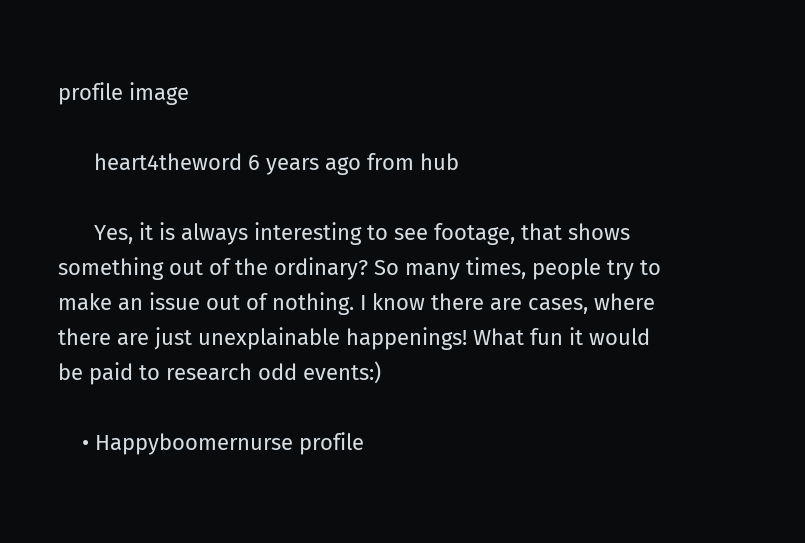profile image

      heart4theword 6 years ago from hub

      Yes, it is always interesting to see footage, that shows something out of the ordinary? So many times, people try to make an issue out of nothing. I know there are cases, where there are just unexplainable happenings! What fun it would be paid to research odd events:)

    • Happyboomernurse profile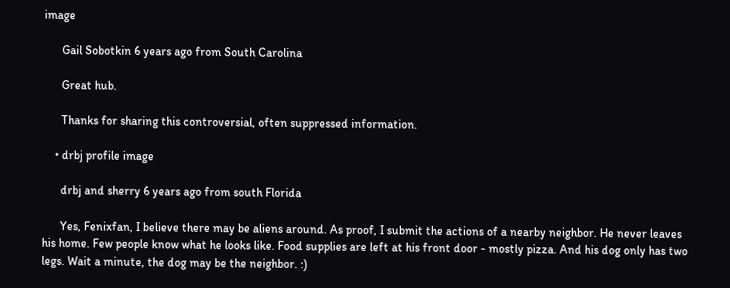image

      Gail Sobotkin 6 years ago from South Carolina

      Great hub.

      Thanks for sharing this controversial, often suppressed information.

    • drbj profile image

      drbj and sherry 6 years ago from south Florida

      Yes, Fenixfan, I believe there may be aliens around. As proof, I submit the actions of a nearby neighbor. He never leaves his home. Few people know what he looks like. Food supplies are left at his front door - mostly pizza. And his dog only has two legs. Wait a minute, the dog may be the neighbor. :)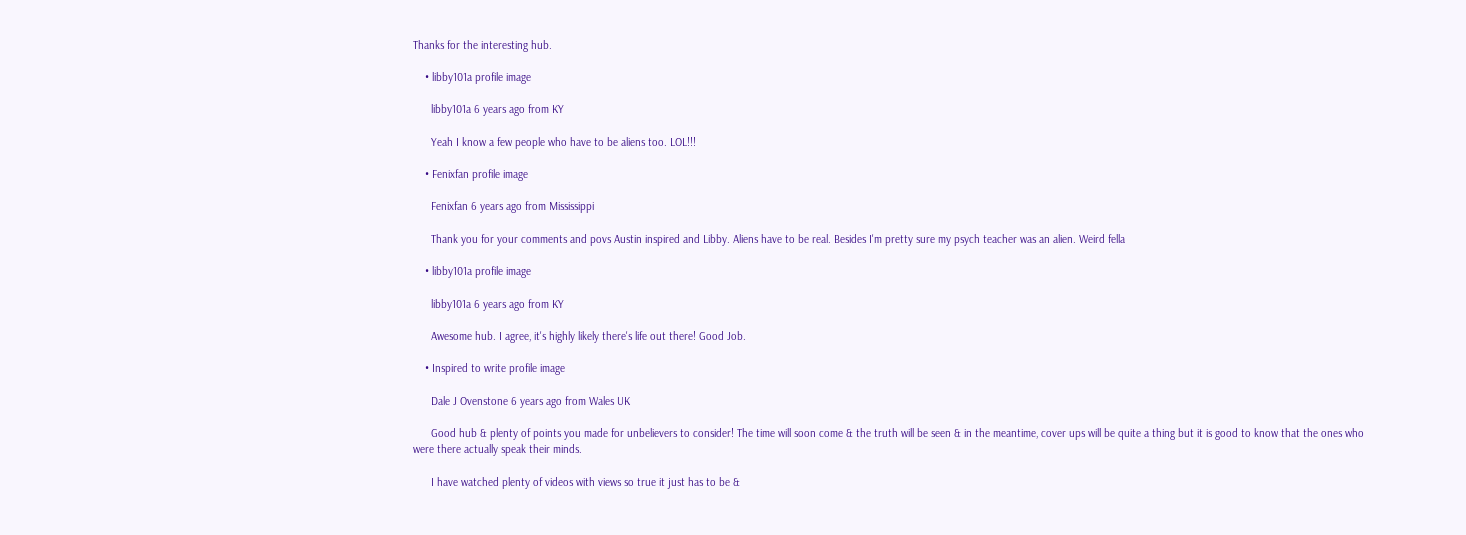Thanks for the interesting hub.

    • libby101a profile image

      libby101a 6 years ago from KY

      Yeah I know a few people who have to be aliens too. LOL!!!

    • Fenixfan profile image

      Fenixfan 6 years ago from Mississippi

      Thank you for your comments and povs Austin inspired and Libby. Aliens have to be real. Besides I'm pretty sure my psych teacher was an alien. Weird fella

    • libby101a profile image

      libby101a 6 years ago from KY

      Awesome hub. I agree, it's highly likely there's life out there! Good Job.

    • Inspired to write profile image

      Dale J Ovenstone 6 years ago from Wales UK

      Good hub & plenty of points you made for unbelievers to consider! The time will soon come & the truth will be seen & in the meantime, cover ups will be quite a thing but it is good to know that the ones who were there actually speak their minds.

      I have watched plenty of videos with views so true it just has to be &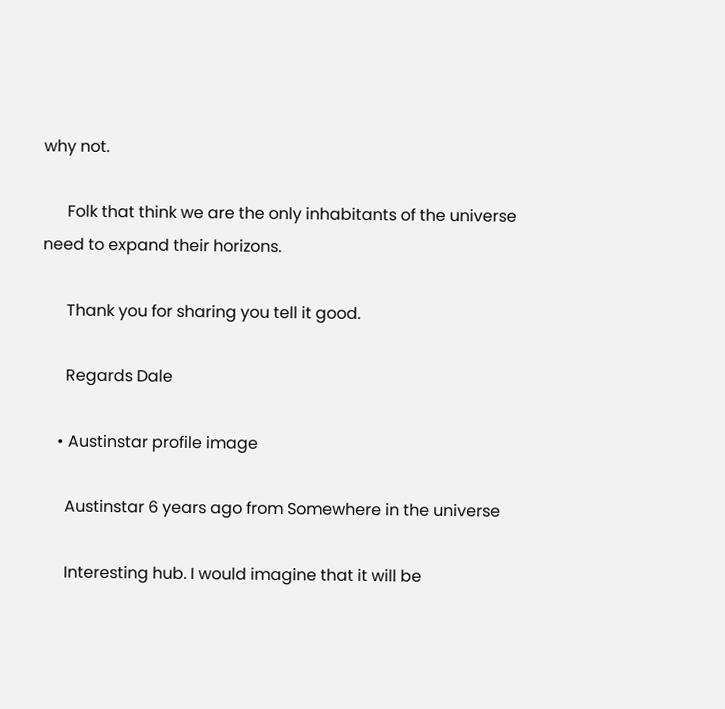why not.

      Folk that think we are the only inhabitants of the universe need to expand their horizons.

      Thank you for sharing you tell it good.

      Regards Dale

    • Austinstar profile image

      Austinstar 6 years ago from Somewhere in the universe

      Interesting hub. I would imagine that it will be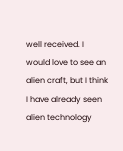well received. I would love to see an alien craft, but I think I have already seen alien technology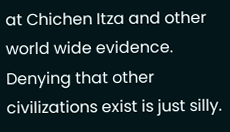at Chichen Itza and other world wide evidence. Denying that other civilizations exist is just silly.